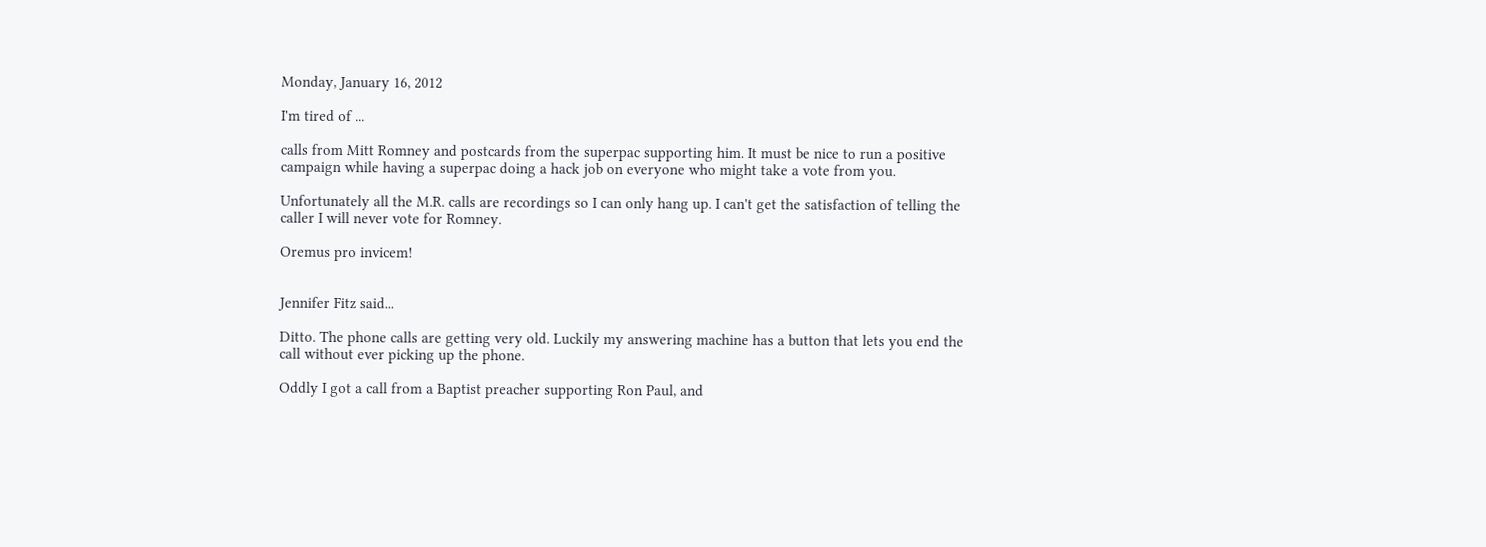Monday, January 16, 2012

I'm tired of ...

calls from Mitt Romney and postcards from the superpac supporting him. It must be nice to run a positive campaign while having a superpac doing a hack job on everyone who might take a vote from you.

Unfortunately all the M.R. calls are recordings so I can only hang up. I can't get the satisfaction of telling the caller I will never vote for Romney.

Oremus pro invicem!


Jennifer Fitz said...

Ditto. The phone calls are getting very old. Luckily my answering machine has a button that lets you end the call without ever picking up the phone.

Oddly I got a call from a Baptist preacher supporting Ron Paul, and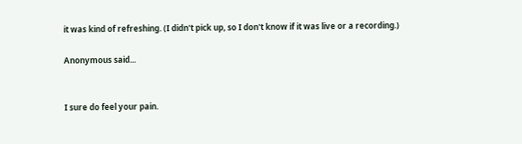it was kind of refreshing. (I didn't pick up, so I don't know if it was live or a recording.)

Anonymous said...


I sure do feel your pain.